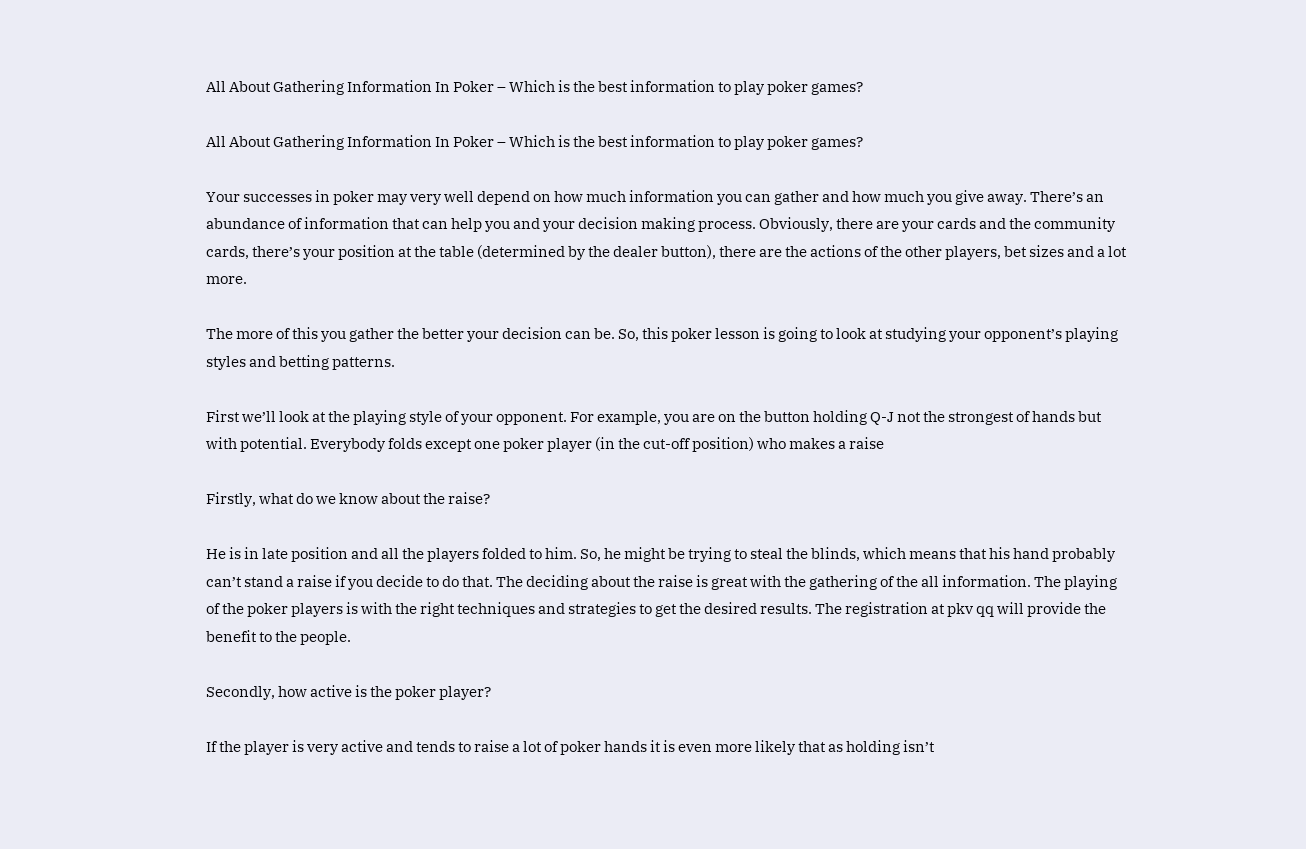All About Gathering Information In Poker – Which is the best information to play poker games?

All About Gathering Information In Poker – Which is the best information to play poker games?

Your successes in poker may very well depend on how much information you can gather and how much you give away. There’s an abundance of information that can help you and your decision making process. Obviously, there are your cards and the community cards, there’s your position at the table (determined by the dealer button), there are the actions of the other players, bet sizes and a lot more.

The more of this you gather the better your decision can be. So, this poker lesson is going to look at studying your opponent’s playing styles and betting patterns.

First we’ll look at the playing style of your opponent. For example, you are on the button holding Q-J not the strongest of hands but with potential. Everybody folds except one poker player (in the cut-off position) who makes a raise

Firstly, what do we know about the raise?

He is in late position and all the players folded to him. So, he might be trying to steal the blinds, which means that his hand probably can’t stand a raise if you decide to do that. The deciding about the raise is great with the gathering of the all information. The playing of the poker players is with the right techniques and strategies to get the desired results. The registration at pkv qq will provide the benefit to the people.

Secondly, how active is the poker player?

If the player is very active and tends to raise a lot of poker hands it is even more likely that as holding isn’t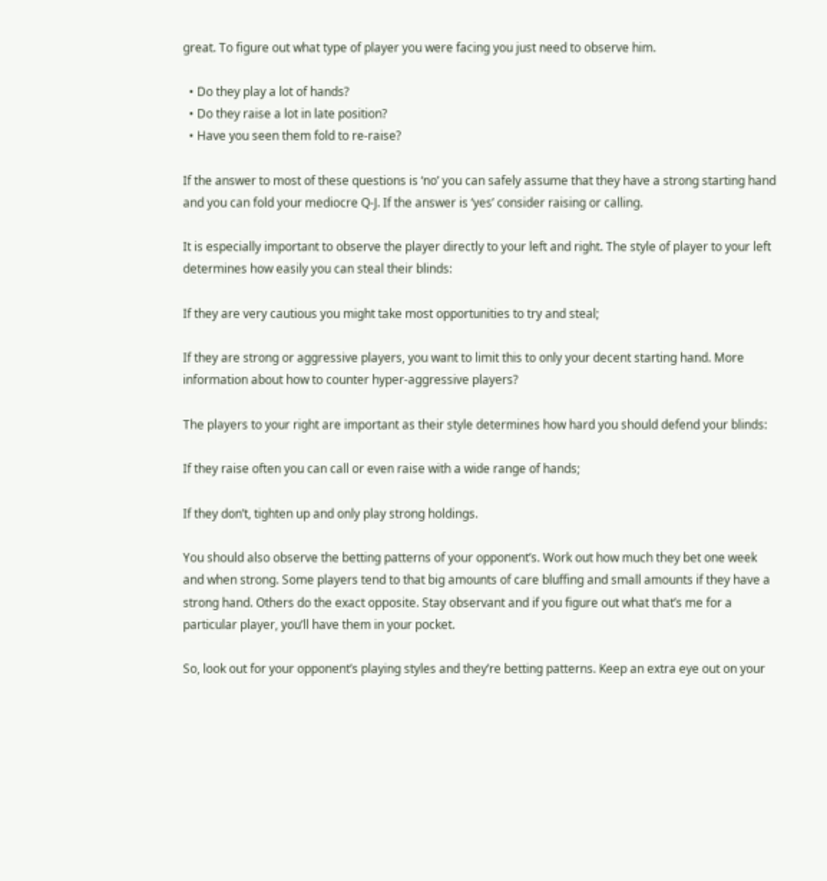great. To figure out what type of player you were facing you just need to observe him.

  • Do they play a lot of hands?
  • Do they raise a lot in late position?
  • Have you seen them fold to re-raise?

If the answer to most of these questions is ‘no’ you can safely assume that they have a strong starting hand and you can fold your mediocre Q-J. If the answer is ‘yes’ consider raising or calling.

It is especially important to observe the player directly to your left and right. The style of player to your left determines how easily you can steal their blinds:

If they are very cautious you might take most opportunities to try and steal;

If they are strong or aggressive players, you want to limit this to only your decent starting hand. More information about how to counter hyper-aggressive players?

The players to your right are important as their style determines how hard you should defend your blinds:

If they raise often you can call or even raise with a wide range of hands;

If they don’t, tighten up and only play strong holdings.

You should also observe the betting patterns of your opponent’s. Work out how much they bet one week and when strong. Some players tend to that big amounts of care bluffing and small amounts if they have a strong hand. Others do the exact opposite. Stay observant and if you figure out what that’s me for a particular player, you’ll have them in your pocket.

So, look out for your opponent’s playing styles and they’re betting patterns. Keep an extra eye out on your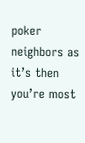poker neighbors as it’s then you’re most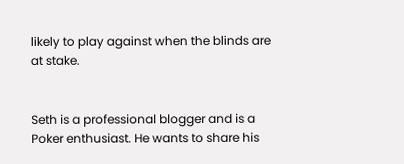likely to play against when the blinds are at stake.


Seth is a professional blogger and is a Poker enthusiast. He wants to share his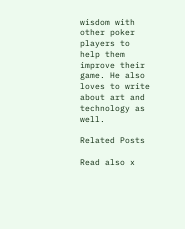wisdom with other poker players to help them improve their game. He also loves to write about art and technology as well.

Related Posts

Read also x